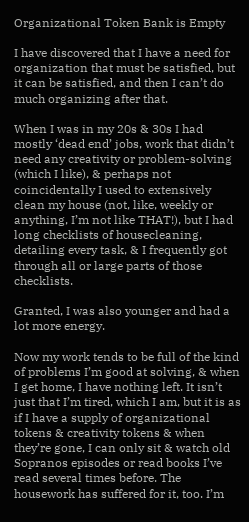Organizational Token Bank is Empty

I have discovered that I have a need for organization that must be satisfied, but it can be satisfied, and then I can’t do much organizing after that.

When I was in my 20s & 30s I had mostly ‘dead end’ jobs, work that didn’t need any creativity or problem-solving (which I like), & perhaps not coincidentally I used to extensively clean my house (not, like, weekly or anything, I’m not like THAT!), but I had long checklists of housecleaning, detailing every task, & I frequently got through all or large parts of those checklists.

Granted, I was also younger and had a lot more energy.

Now my work tends to be full of the kind of problems I’m good at solving, & when I get home, I have nothing left. It isn’t just that I’m tired, which I am, but it is as if I have a supply of organizational tokens & creativity tokens & when they’re gone, I can only sit & watch old Sopranos episodes or read books I’ve read several times before. The housework has suffered for it, too. I’m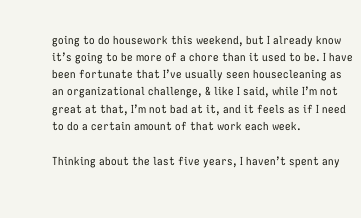going to do housework this weekend, but I already know it’s going to be more of a chore than it used to be. I have been fortunate that I’ve usually seen housecleaning as an organizational challenge, & like I said, while I’m not great at that, I’m not bad at it, and it feels as if I need to do a certain amount of that work each week.

Thinking about the last five years, I haven’t spent any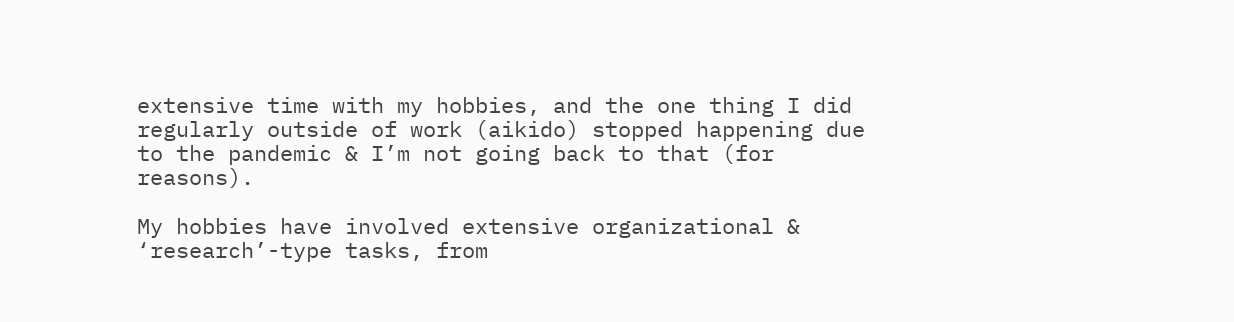extensive time with my hobbies, and the one thing I did regularly outside of work (aikido) stopped happening due to the pandemic & I’m not going back to that (for reasons).

My hobbies have involved extensive organizational & ‘research’-type tasks, from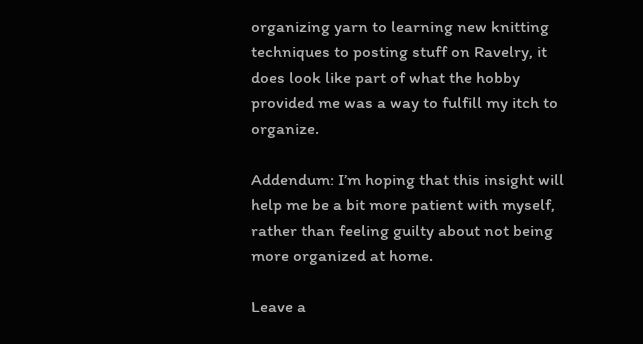organizing yarn to learning new knitting techniques to posting stuff on Ravelry, it does look like part of what the hobby provided me was a way to fulfill my itch to organize.

Addendum: I’m hoping that this insight will help me be a bit more patient with myself, rather than feeling guilty about not being more organized at home.

Leave a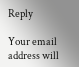Reply

Your email address will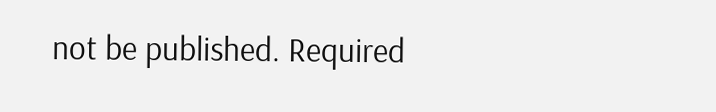not be published. Required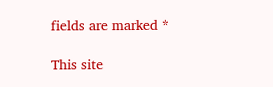fields are marked *

This site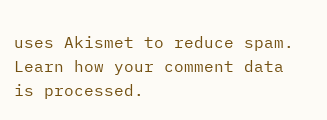uses Akismet to reduce spam. Learn how your comment data is processed.